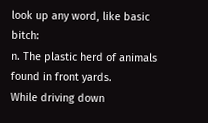look up any word, like basic bitch:
n. The plastic herd of animals found in front yards.
While driving down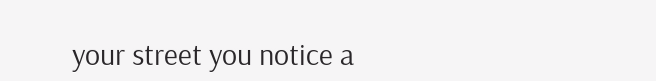your street you notice a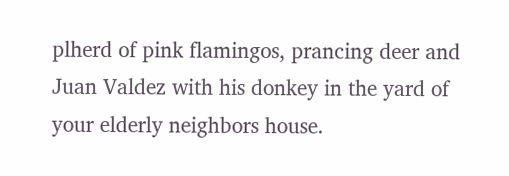plherd of pink flamingos, prancing deer and Juan Valdez with his donkey in the yard of your elderly neighbors house.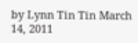by Lynn Tin Tin March 14, 2011